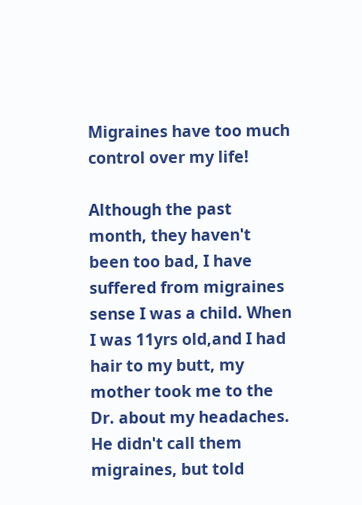Migraines have too much control over my life!

Although the past month, they haven't been too bad, I have suffered from migraines sense I was a child. When I was 11yrs old,and I had hair to my butt, my mother took me to the Dr. about my headaches. He didn't call them migraines, but told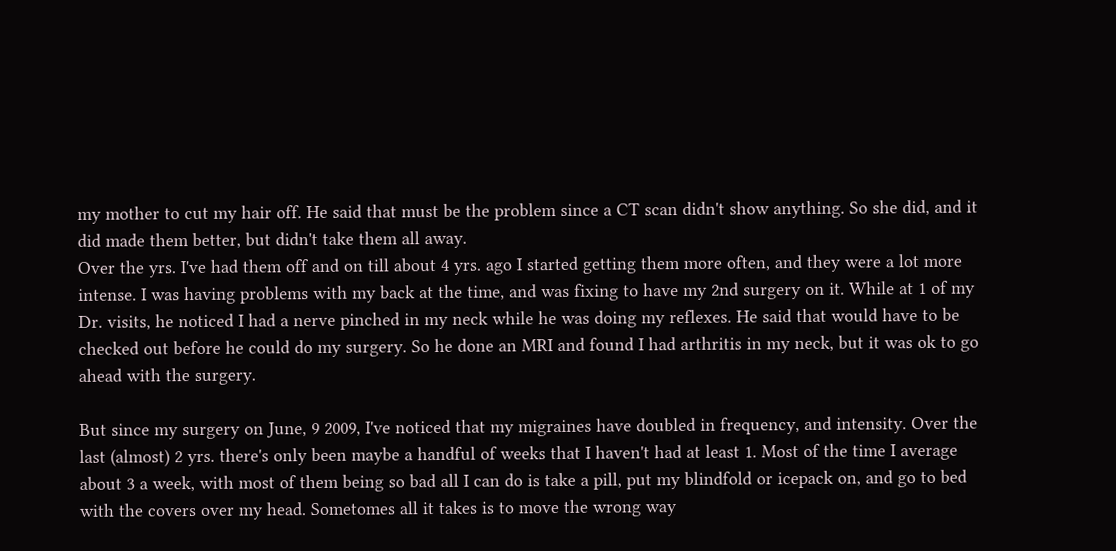my mother to cut my hair off. He said that must be the problem since a CT scan didn't show anything. So she did, and it did made them better, but didn't take them all away.
Over the yrs. I've had them off and on till about 4 yrs. ago I started getting them more often, and they were a lot more intense. I was having problems with my back at the time, and was fixing to have my 2nd surgery on it. While at 1 of my Dr. visits, he noticed I had a nerve pinched in my neck while he was doing my reflexes. He said that would have to be checked out before he could do my surgery. So he done an MRI and found I had arthritis in my neck, but it was ok to go ahead with the surgery.

But since my surgery on June, 9 2009, I've noticed that my migraines have doubled in frequency, and intensity. Over the last (almost) 2 yrs. there's only been maybe a handful of weeks that I haven't had at least 1. Most of the time I average about 3 a week, with most of them being so bad all I can do is take a pill, put my blindfold or icepack on, and go to bed with the covers over my head. Sometomes all it takes is to move the wrong way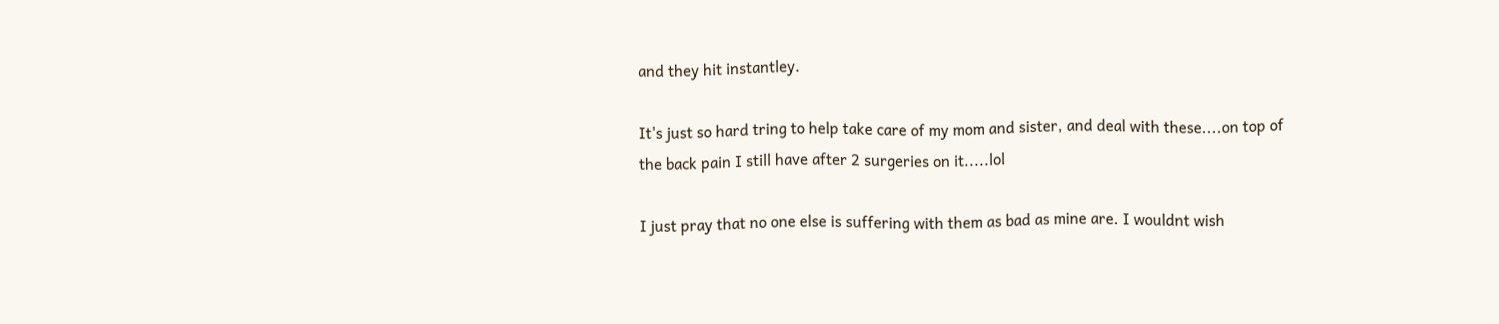and they hit instantley.

It's just so hard tring to help take care of my mom and sister, and deal with these....on top of the back pain I still have after 2 surgeries on it.....lol

I just pray that no one else is suffering with them as bad as mine are. I wouldnt wish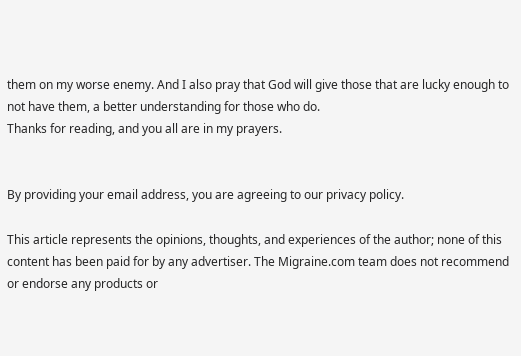them on my worse enemy. And I also pray that God will give those that are lucky enough to not have them, a better understanding for those who do.
Thanks for reading, and you all are in my prayers.


By providing your email address, you are agreeing to our privacy policy.

This article represents the opinions, thoughts, and experiences of the author; none of this content has been paid for by any advertiser. The Migraine.com team does not recommend or endorse any products or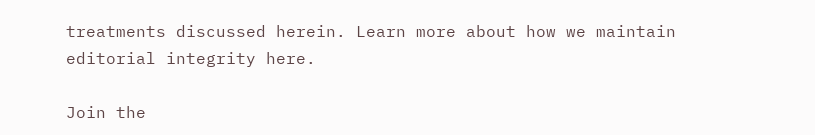treatments discussed herein. Learn more about how we maintain editorial integrity here.

Join the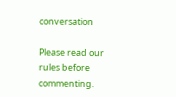conversation

Please read our rules before commenting.